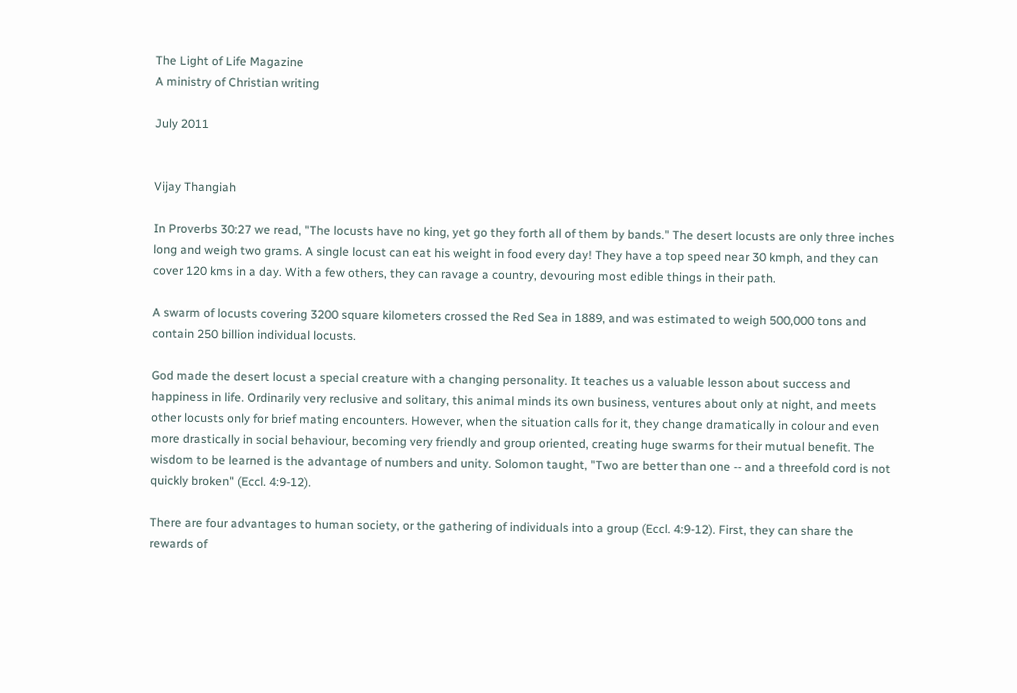The Light of Life Magazine
A ministry of Christian writing

July 2011


Vijay Thangiah

In Proverbs 30:27 we read, "The locusts have no king, yet go they forth all of them by bands." The desert locusts are only three inches long and weigh two grams. A single locust can eat his weight in food every day! They have a top speed near 30 kmph, and they can cover 120 kms in a day. With a few others, they can ravage a country, devouring most edible things in their path.

A swarm of locusts covering 3200 square kilometers crossed the Red Sea in 1889, and was estimated to weigh 500,000 tons and contain 250 billion individual locusts.

God made the desert locust a special creature with a changing personality. It teaches us a valuable lesson about success and happiness in life. Ordinarily very reclusive and solitary, this animal minds its own business, ventures about only at night, and meets other locusts only for brief mating encounters. However, when the situation calls for it, they change dramatically in colour and even more drastically in social behaviour, becoming very friendly and group oriented, creating huge swarms for their mutual benefit. The wisdom to be learned is the advantage of numbers and unity. Solomon taught, "Two are better than one -- and a threefold cord is not quickly broken" (Eccl. 4:9-12).

There are four advantages to human society, or the gathering of individuals into a group (Eccl. 4:9-12). First, they can share the rewards of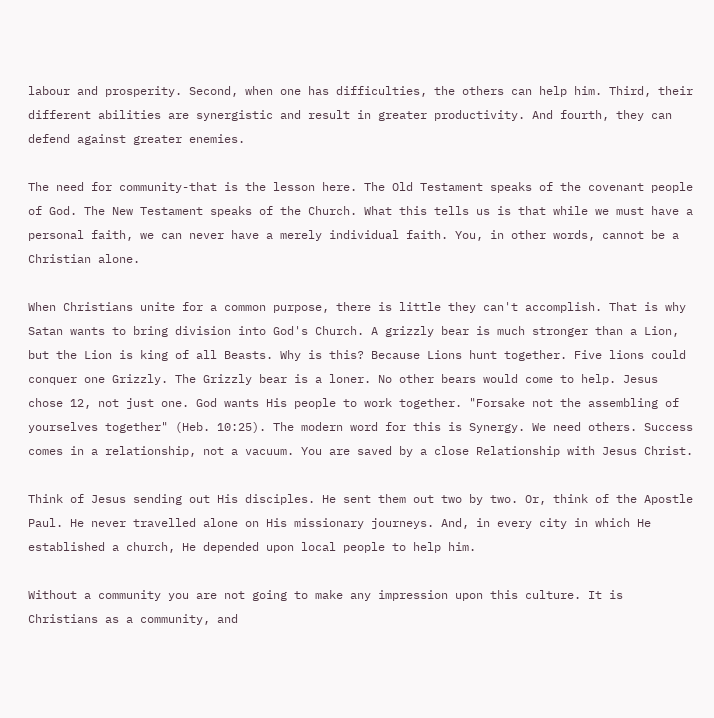labour and prosperity. Second, when one has difficulties, the others can help him. Third, their different abilities are synergistic and result in greater productivity. And fourth, they can defend against greater enemies.

The need for community-that is the lesson here. The Old Testament speaks of the covenant people of God. The New Testament speaks of the Church. What this tells us is that while we must have a personal faith, we can never have a merely individual faith. You, in other words, cannot be a Christian alone.

When Christians unite for a common purpose, there is little they can't accomplish. That is why Satan wants to bring division into God's Church. A grizzly bear is much stronger than a Lion, but the Lion is king of all Beasts. Why is this? Because Lions hunt together. Five lions could conquer one Grizzly. The Grizzly bear is a loner. No other bears would come to help. Jesus chose 12, not just one. God wants His people to work together. "Forsake not the assembling of yourselves together" (Heb. 10:25). The modern word for this is Synergy. We need others. Success comes in a relationship, not a vacuum. You are saved by a close Relationship with Jesus Christ.

Think of Jesus sending out His disciples. He sent them out two by two. Or, think of the Apostle Paul. He never travelled alone on His missionary journeys. And, in every city in which He established a church, He depended upon local people to help him.

Without a community you are not going to make any impression upon this culture. It is Christians as a community, and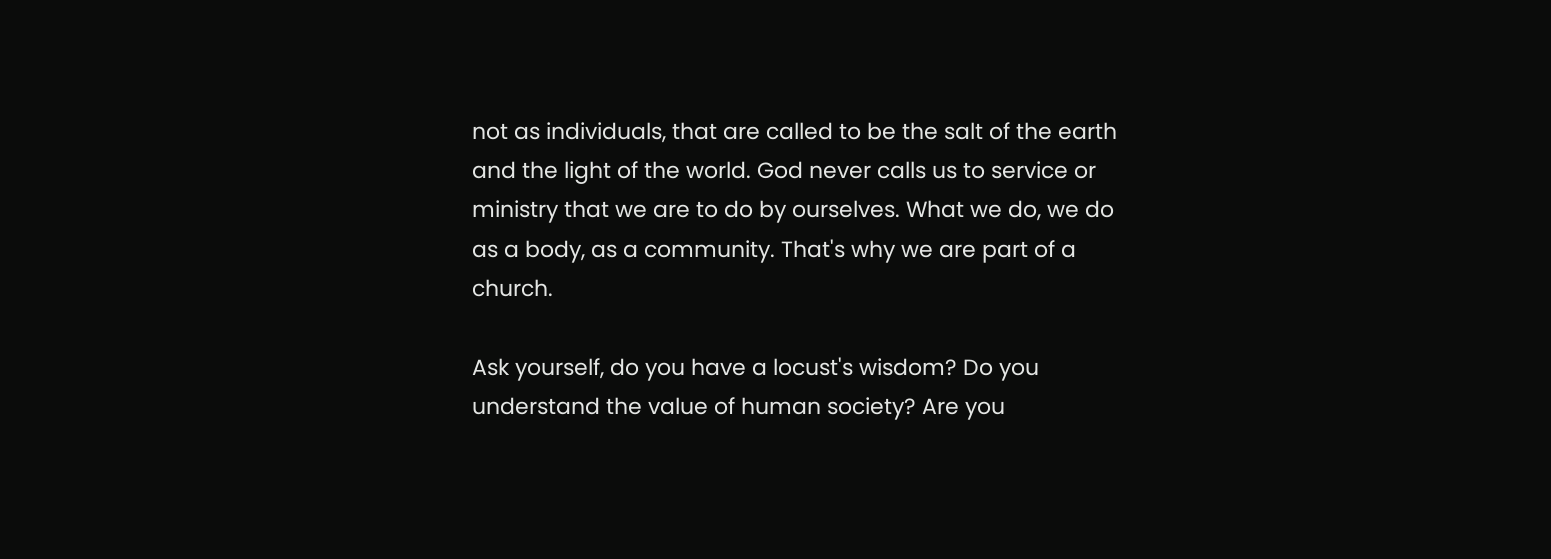not as individuals, that are called to be the salt of the earth and the light of the world. God never calls us to service or ministry that we are to do by ourselves. What we do, we do as a body, as a community. That's why we are part of a church.

Ask yourself, do you have a locust's wisdom? Do you understand the value of human society? Are you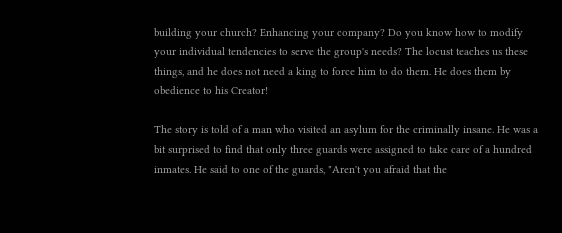building your church? Enhancing your company? Do you know how to modify your individual tendencies to serve the group's needs? The locust teaches us these things, and he does not need a king to force him to do them. He does them by obedience to his Creator!

The story is told of a man who visited an asylum for the criminally insane. He was a bit surprised to find that only three guards were assigned to take care of a hundred inmates. He said to one of the guards, "Aren't you afraid that the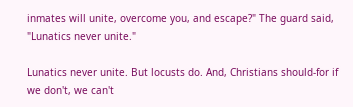inmates will unite, overcome you, and escape?" The guard said, "Lunatics never unite."

Lunatics never unite. But locusts do. And, Christians should-for if we don't, we can't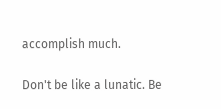accomplish much.

Don't be like a lunatic. Be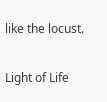like the locust.

Light of Life